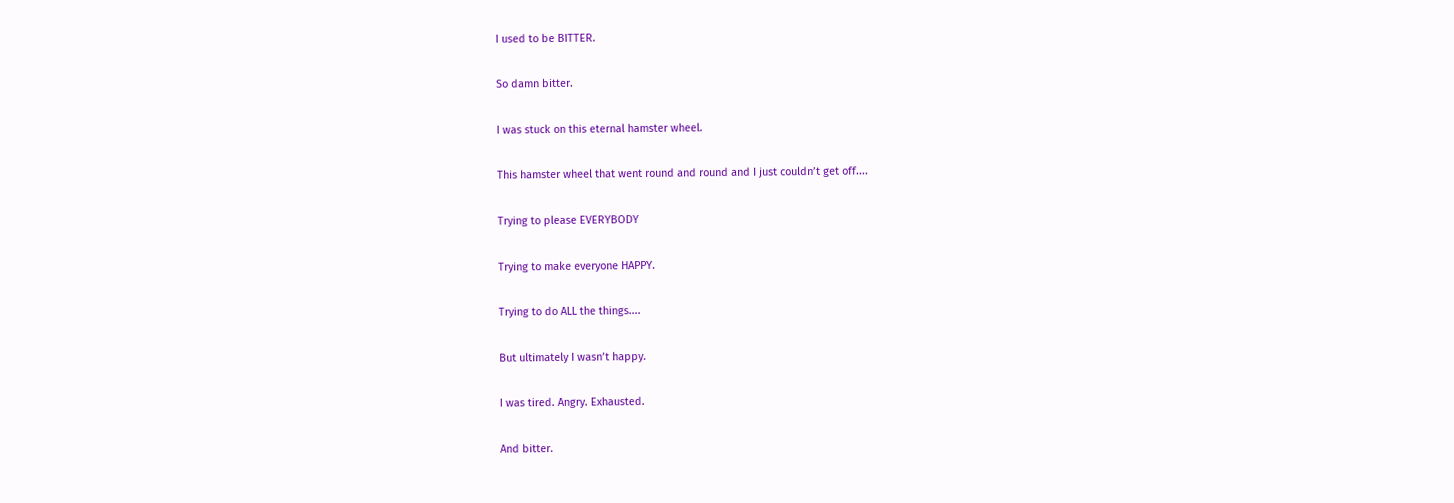I used to be BITTER.

So damn bitter.

I was stuck on this eternal hamster wheel.

This hamster wheel that went round and round and I just couldn’t get off....

Trying to please EVERYBODY

Trying to make everyone HAPPY.

Trying to do ALL the things....

But ultimately I wasn’t happy.

I was tired. Angry. Exhausted.

And bitter.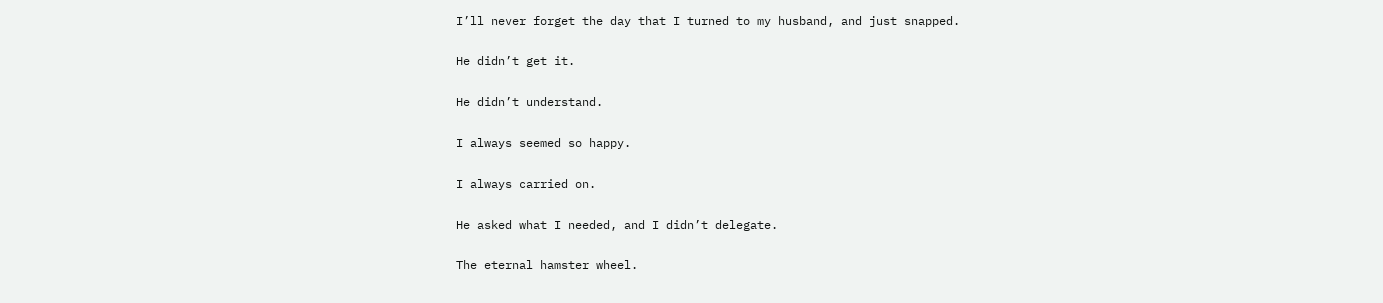I’ll never forget the day that I turned to my husband, and just snapped.

He didn’t get it.

He didn’t understand.

I always seemed so happy.

I always carried on.

He asked what I needed, and I didn’t delegate.

The eternal hamster wheel.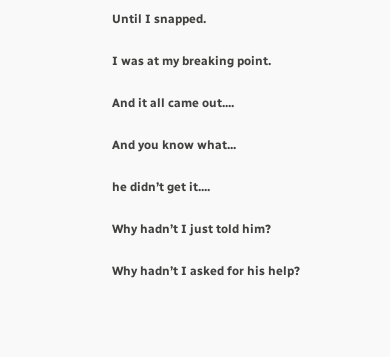Until I snapped.

I was at my breaking point.

And it all came out....

And you know what...

he didn’t get it....

Why hadn’t I just told him?

Why hadn’t I asked for his help?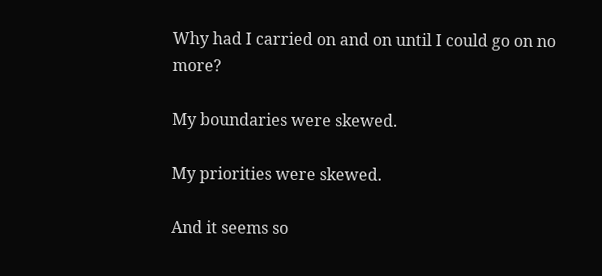Why had I carried on and on until I could go on no more?

My boundaries were skewed.

My priorities were skewed.

And it seems so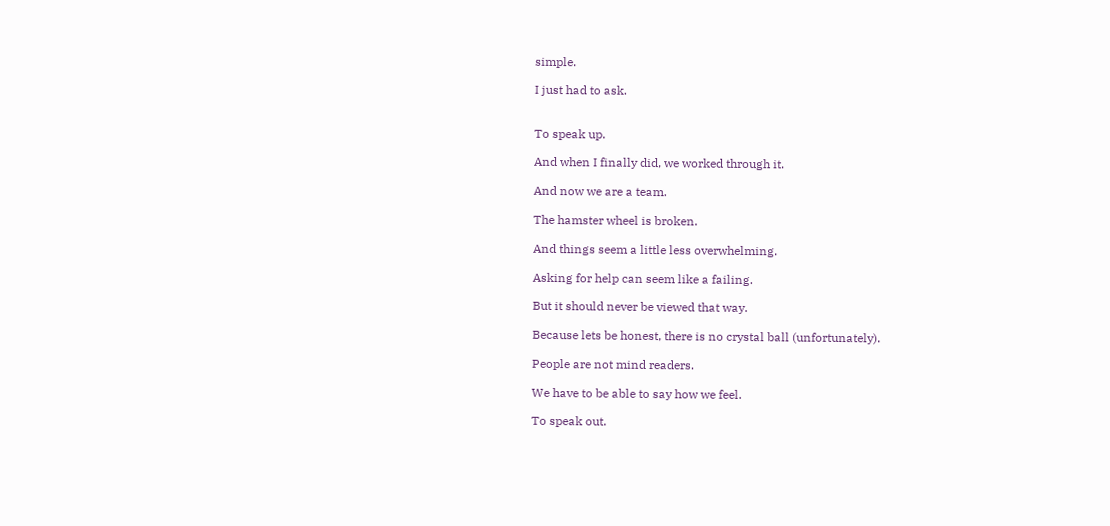simple.

I just had to ask.


To speak up.

And when I finally did, we worked through it.

And now we are a team.

The hamster wheel is broken.

And things seem a little less overwhelming.

Asking for help can seem like a failing.

But it should never be viewed that way.

Because lets be honest, there is no crystal ball (unfortunately).

People are not mind readers.

We have to be able to say how we feel.

To speak out.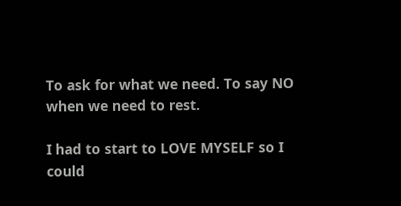To ask for what we need. To say NO when we need to rest.

I had to start to LOVE MYSELF so I could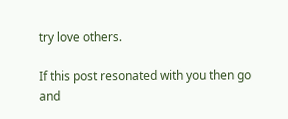try love others.

If this post resonated with you then go and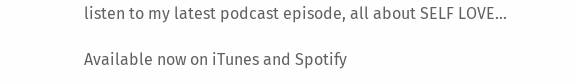listen to my latest podcast episode, all about SELF LOVE...

Available now on iTunes and Spotify